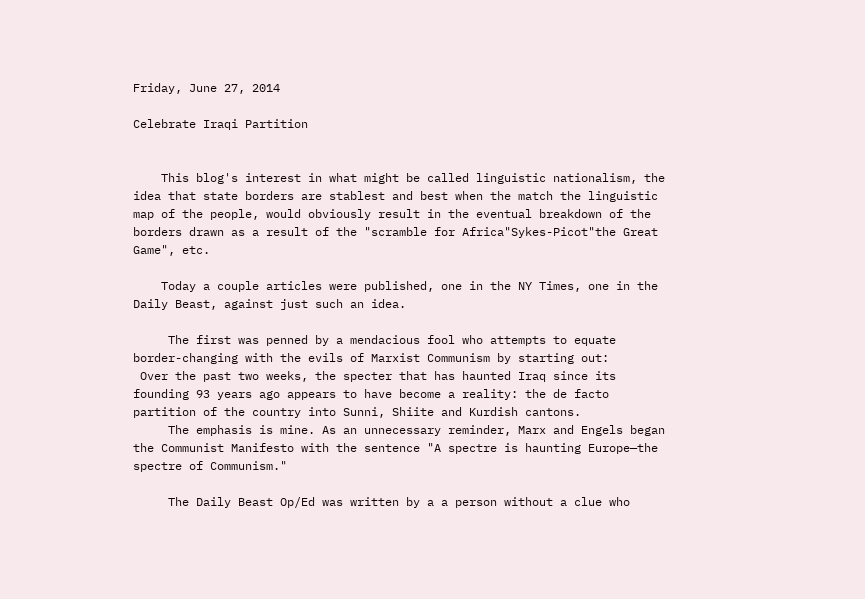Friday, June 27, 2014

Celebrate Iraqi Partition


    This blog's interest in what might be called linguistic nationalism, the idea that state borders are stablest and best when the match the linguistic map of the people, would obviously result in the eventual breakdown of the borders drawn as a result of the "scramble for Africa"Sykes-Picot"the Great Game", etc.

    Today a couple articles were published, one in the NY Times, one in the Daily Beast, against just such an idea.

     The first was penned by a mendacious fool who attempts to equate border-changing with the evils of Marxist Communism by starting out:
 Over the past two weeks, the specter that has haunted Iraq since its founding 93 years ago appears to have become a reality: the de facto partition of the country into Sunni, Shiite and Kurdish cantons.
     The emphasis is mine. As an unnecessary reminder, Marx and Engels began the Communist Manifesto with the sentence "A spectre is haunting Europe—the spectre of Communism."

     The Daily Beast Op/Ed was written by a a person without a clue who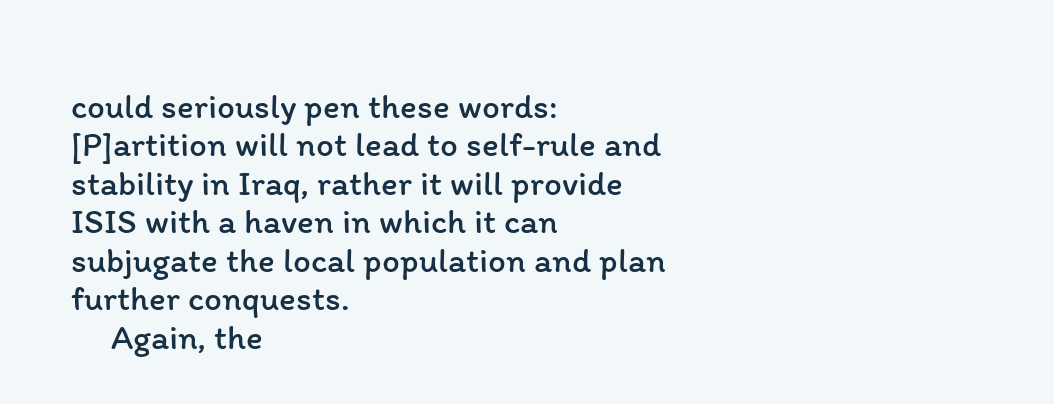could seriously pen these words:
[P]artition will not lead to self-rule and stability in Iraq, rather it will provide ISIS with a haven in which it can subjugate the local population and plan further conquests.
     Again, the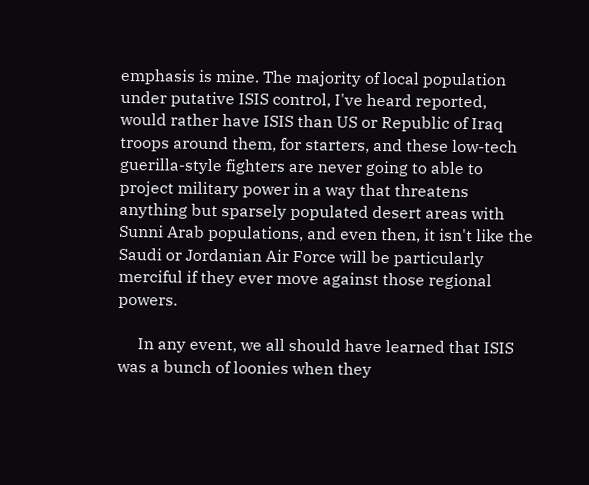emphasis is mine. The majority of local population under putative ISIS control, I've heard reported, would rather have ISIS than US or Republic of Iraq troops around them, for starters, and these low-tech guerilla-style fighters are never going to able to project military power in a way that threatens anything but sparsely populated desert areas with Sunni Arab populations, and even then, it isn't like the Saudi or Jordanian Air Force will be particularly merciful if they ever move against those regional powers.

     In any event, we all should have learned that ISIS was a bunch of loonies when they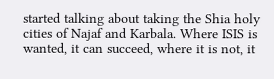started talking about taking the Shia holy cities of Najaf and Karbala. Where ISIS is wanted, it can succeed, where it is not, it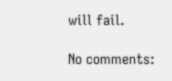will fail.

No comments: